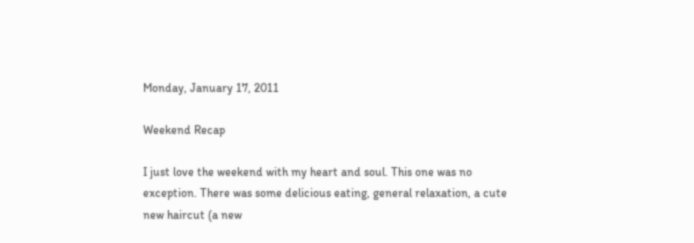Monday, January 17, 2011

Weekend Recap

I just love the weekend with my heart and soul. This one was no exception. There was some delicious eating, general relaxation, a cute new haircut (a new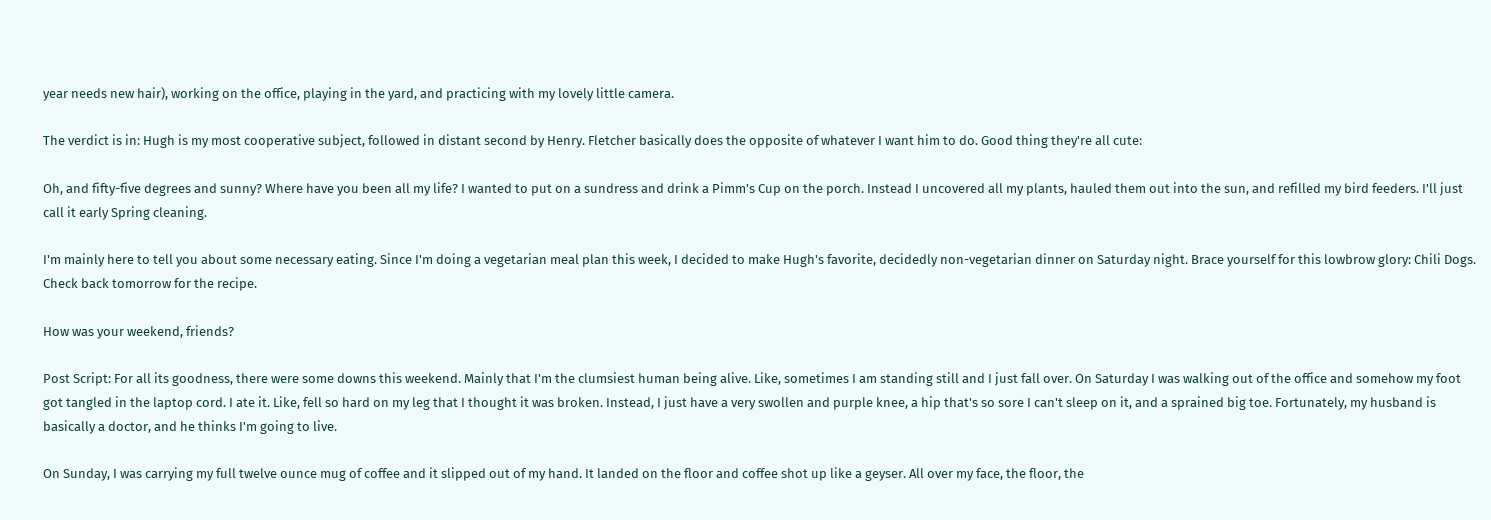year needs new hair), working on the office, playing in the yard, and practicing with my lovely little camera.

The verdict is in: Hugh is my most cooperative subject, followed in distant second by Henry. Fletcher basically does the opposite of whatever I want him to do. Good thing they're all cute:

Oh, and fifty-five degrees and sunny? Where have you been all my life? I wanted to put on a sundress and drink a Pimm's Cup on the porch. Instead I uncovered all my plants, hauled them out into the sun, and refilled my bird feeders. I'll just call it early Spring cleaning.

I'm mainly here to tell you about some necessary eating. Since I'm doing a vegetarian meal plan this week, I decided to make Hugh's favorite, decidedly non-vegetarian dinner on Saturday night. Brace yourself for this lowbrow glory: Chili Dogs. Check back tomorrow for the recipe.

How was your weekend, friends?

Post Script: For all its goodness, there were some downs this weekend. Mainly that I'm the clumsiest human being alive. Like, sometimes I am standing still and I just fall over. On Saturday I was walking out of the office and somehow my foot got tangled in the laptop cord. I ate it. Like, fell so hard on my leg that I thought it was broken. Instead, I just have a very swollen and purple knee, a hip that's so sore I can't sleep on it, and a sprained big toe. Fortunately, my husband is basically a doctor, and he thinks I'm going to live.

On Sunday, I was carrying my full twelve ounce mug of coffee and it slipped out of my hand. It landed on the floor and coffee shot up like a geyser. All over my face, the floor, the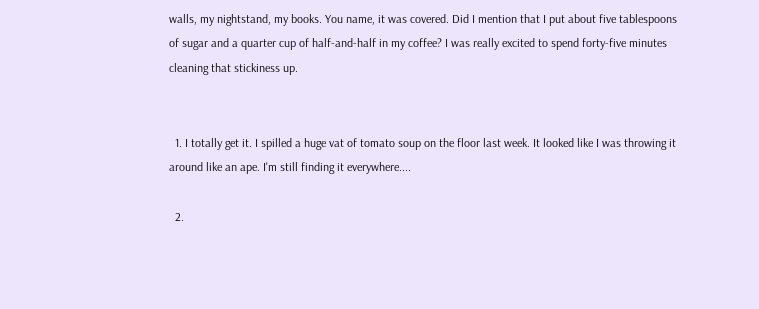walls, my nightstand, my books. You name, it was covered. Did I mention that I put about five tablespoons of sugar and a quarter cup of half-and-half in my coffee? I was really excited to spend forty-five minutes cleaning that stickiness up.


  1. I totally get it. I spilled a huge vat of tomato soup on the floor last week. It looked like I was throwing it around like an ape. I'm still finding it everywhere....

  2.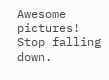Awesome pictures! Stop falling down.